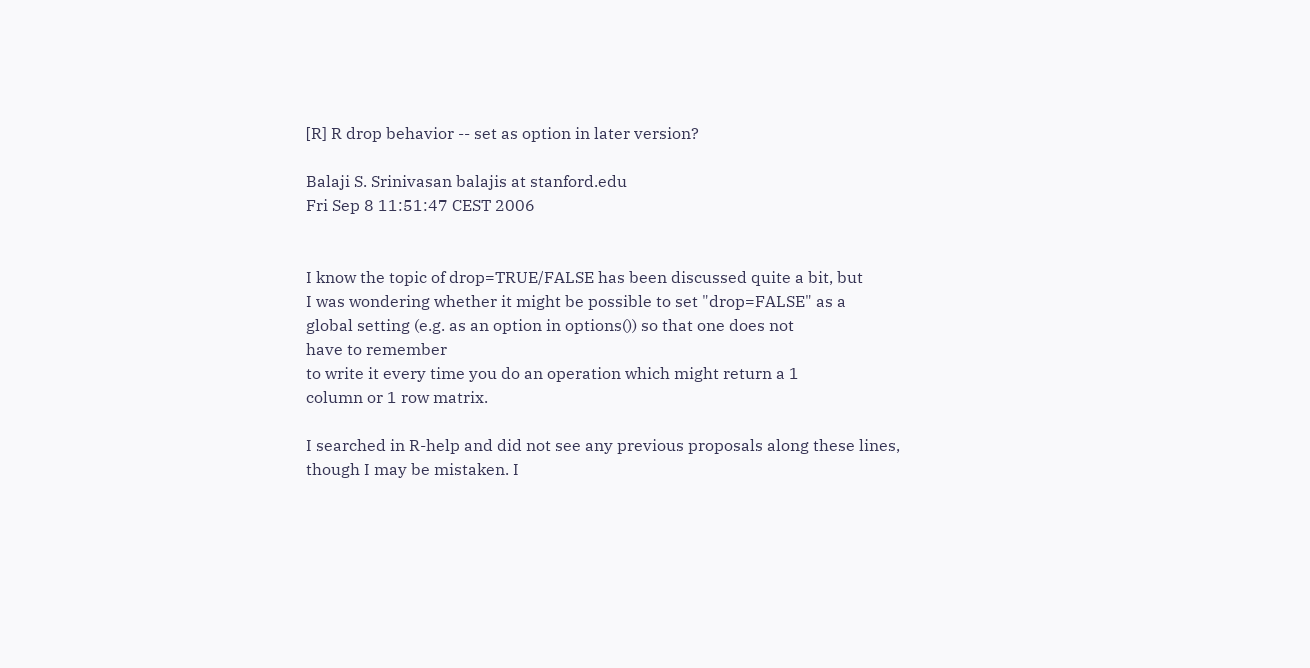[R] R drop behavior -- set as option in later version?

Balaji S. Srinivasan balajis at stanford.edu
Fri Sep 8 11:51:47 CEST 2006


I know the topic of drop=TRUE/FALSE has been discussed quite a bit, but
I was wondering whether it might be possible to set "drop=FALSE" as a
global setting (e.g. as an option in options()) so that one does not
have to remember
to write it every time you do an operation which might return a 1
column or 1 row matrix.

I searched in R-help and did not see any previous proposals along these lines,
though I may be mistaken. I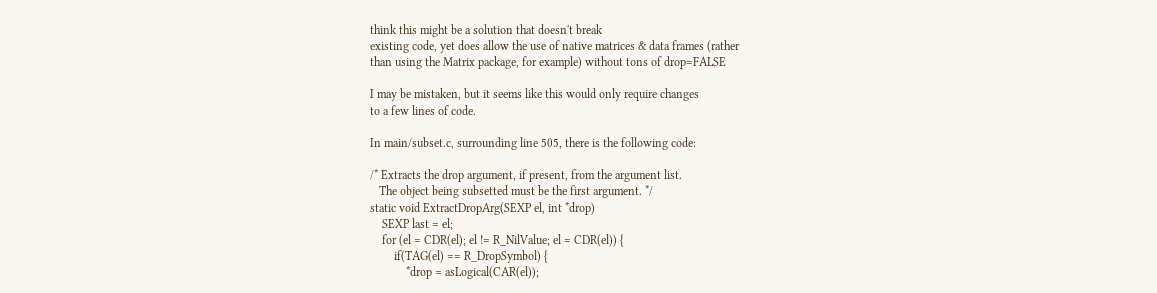think this might be a solution that doesn't break
existing code, yet does allow the use of native matrices & data frames (rather
than using the Matrix package, for example) without tons of drop=FALSE

I may be mistaken, but it seems like this would only require changes
to a few lines of code.

In main/subset.c, surrounding line 505, there is the following code:

/* Extracts the drop argument, if present, from the argument list.
   The object being subsetted must be the first argument. */
static void ExtractDropArg(SEXP el, int *drop)
    SEXP last = el;
    for (el = CDR(el); el != R_NilValue; el = CDR(el)) {
        if(TAG(el) == R_DropSymbol) {
            *drop = asLogical(CAR(el));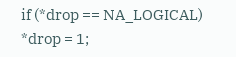if (*drop == NA_LOGICAL) *drop = 1;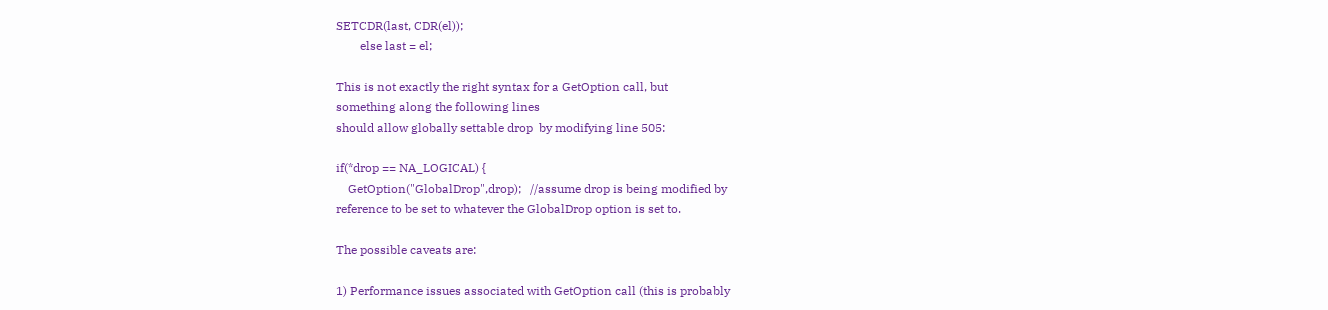SETCDR(last, CDR(el));
        else last = el;

This is not exactly the right syntax for a GetOption call, but
something along the following lines
should allow globally settable drop  by modifying line 505:

if(*drop == NA_LOGICAL) {
    GetOption("GlobalDrop",drop);   //assume drop is being modified by
reference to be set to whatever the GlobalDrop option is set to.

The possible caveats are:

1) Performance issues associated with GetOption call (this is probably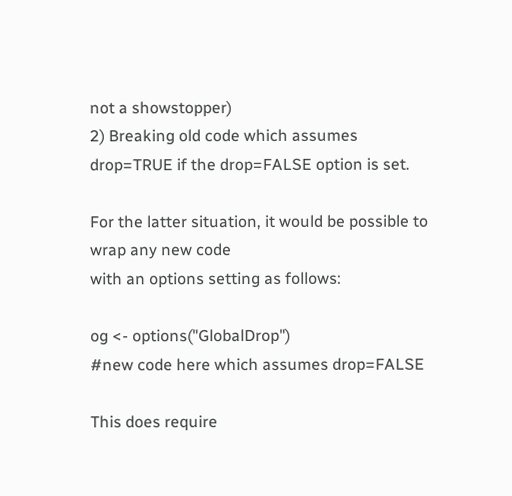not a showstopper)
2) Breaking old code which assumes drop=TRUE if the drop=FALSE option is set.

For the latter situation, it would be possible to wrap any new code
with an options setting as follows:

og <- options("GlobalDrop")
#new code here which assumes drop=FALSE

This does require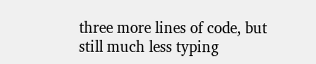three more lines of code, but still much less typing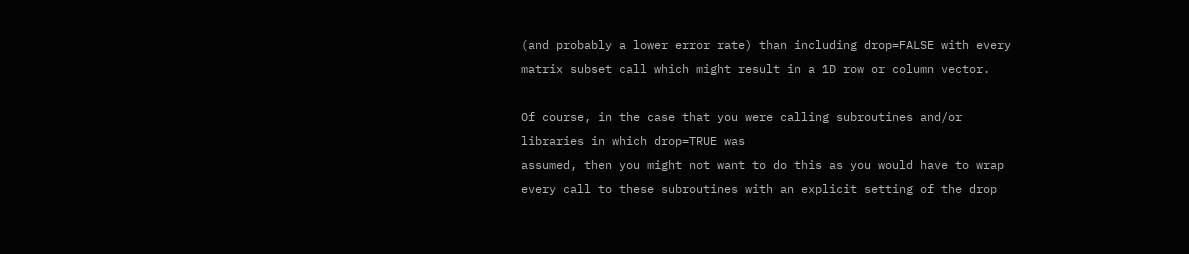(and probably a lower error rate) than including drop=FALSE with every
matrix subset call which might result in a 1D row or column vector.

Of course, in the case that you were calling subroutines and/or
libraries in which drop=TRUE was
assumed, then you might not want to do this as you would have to wrap
every call to these subroutines with an explicit setting of the drop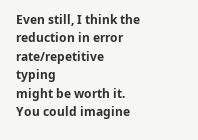Even still, I think the reduction in error rate/repetitive typing
might be worth it. You could imagine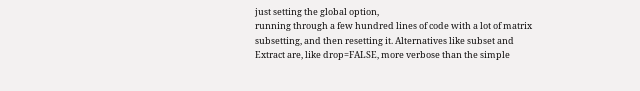just setting the global option,
running through a few hundred lines of code with a lot of matrix
subsetting, and then resetting it. Alternatives like subset and
Extract are, like drop=FALSE, more verbose than the simple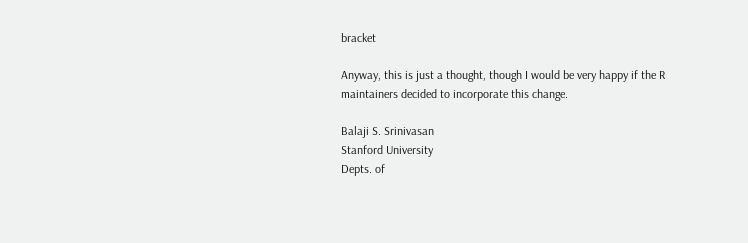bracket

Anyway, this is just a thought, though I would be very happy if the R
maintainers decided to incorporate this change.

Balaji S. Srinivasan
Stanford University
Depts. of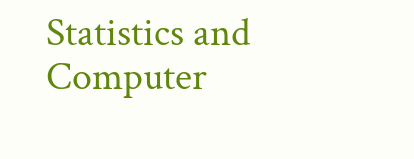Statistics and Computer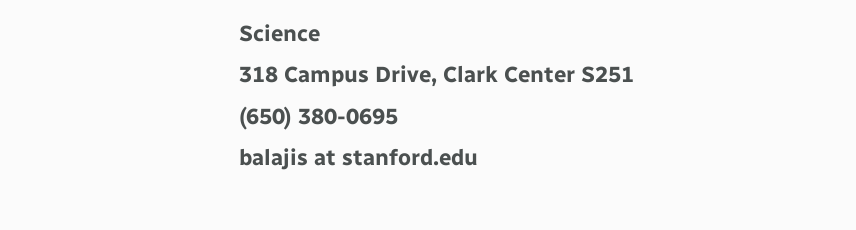Science
318 Campus Drive, Clark Center S251
(650) 380-0695
balajis at stanford.edu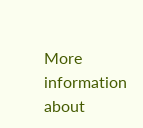More information about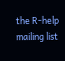the R-help mailing list